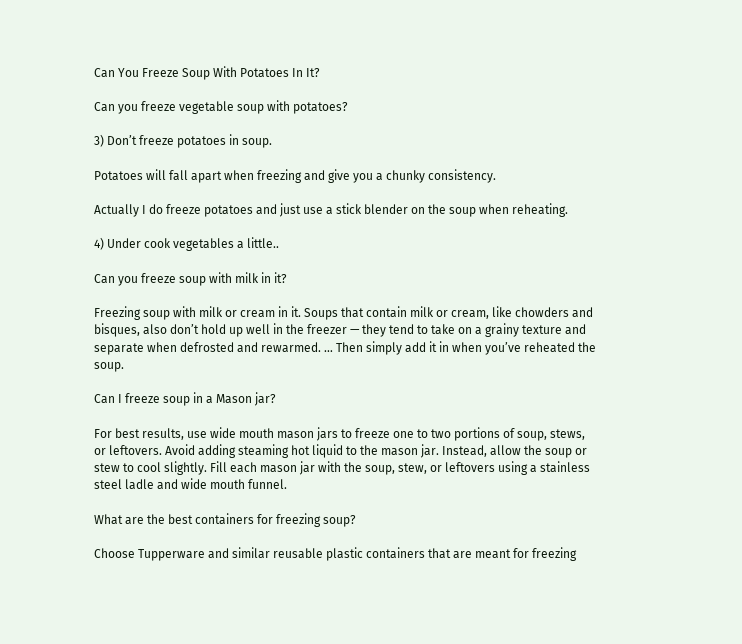Can You Freeze Soup With Potatoes In It?

Can you freeze vegetable soup with potatoes?

3) Don’t freeze potatoes in soup.

Potatoes will fall apart when freezing and give you a chunky consistency.

Actually I do freeze potatoes and just use a stick blender on the soup when reheating.

4) Under cook vegetables a little..

Can you freeze soup with milk in it?

Freezing soup with milk or cream in it. Soups that contain milk or cream, like chowders and bisques, also don’t hold up well in the freezer — they tend to take on a grainy texture and separate when defrosted and rewarmed. … Then simply add it in when you’ve reheated the soup.

Can I freeze soup in a Mason jar?

For best results, use wide mouth mason jars to freeze one to two portions of soup, stews, or leftovers. Avoid adding steaming hot liquid to the mason jar. Instead, allow the soup or stew to cool slightly. Fill each mason jar with the soup, stew, or leftovers using a stainless steel ladle and wide mouth funnel.

What are the best containers for freezing soup?

Choose Tupperware and similar reusable plastic containers that are meant for freezing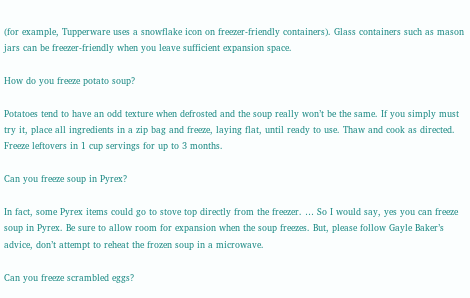(for example, Tupperware uses a snowflake icon on freezer-friendly containers). Glass containers such as mason jars can be freezer-friendly when you leave sufficient expansion space.

How do you freeze potato soup?

Potatoes tend to have an odd texture when defrosted and the soup really won’t be the same. If you simply must try it, place all ingredients in a zip bag and freeze, laying flat, until ready to use. Thaw and cook as directed. Freeze leftovers in 1 cup servings for up to 3 months.

Can you freeze soup in Pyrex?

In fact, some Pyrex items could go to stove top directly from the freezer. … So I would say, yes you can freeze soup in Pyrex. Be sure to allow room for expansion when the soup freezes. But, please follow Gayle Baker’s advice, don’t attempt to reheat the frozen soup in a microwave.

Can you freeze scrambled eggs?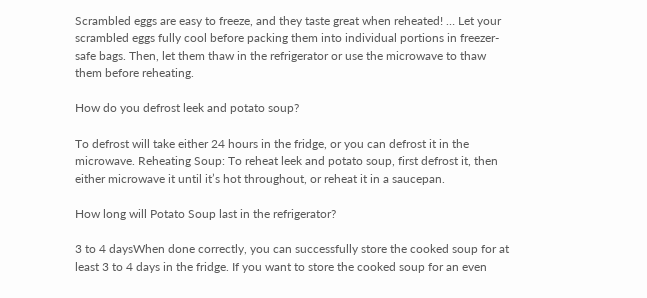Scrambled eggs are easy to freeze, and they taste great when reheated! … Let your scrambled eggs fully cool before packing them into individual portions in freezer-safe bags. Then, let them thaw in the refrigerator or use the microwave to thaw them before reheating.

How do you defrost leek and potato soup?

To defrost will take either 24 hours in the fridge, or you can defrost it in the microwave. Reheating Soup: To reheat leek and potato soup, first defrost it, then either microwave it until it’s hot throughout, or reheat it in a saucepan.

How long will Potato Soup last in the refrigerator?

3 to 4 daysWhen done correctly, you can successfully store the cooked soup for at least 3 to 4 days in the fridge. If you want to store the cooked soup for an even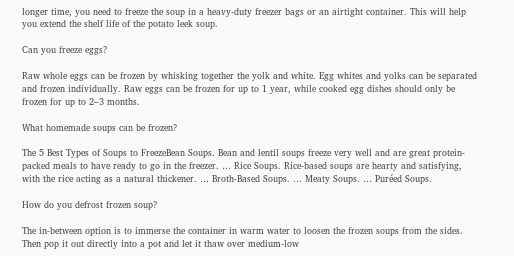longer time, you need to freeze the soup in a heavy-duty freezer bags or an airtight container. This will help you extend the shelf life of the potato leek soup.

Can you freeze eggs?

Raw whole eggs can be frozen by whisking together the yolk and white. Egg whites and yolks can be separated and frozen individually. Raw eggs can be frozen for up to 1 year, while cooked egg dishes should only be frozen for up to 2–3 months.

What homemade soups can be frozen?

The 5 Best Types of Soups to FreezeBean Soups. Bean and lentil soups freeze very well and are great protein-packed meals to have ready to go in the freezer. … Rice Soups. Rice-based soups are hearty and satisfying, with the rice acting as a natural thickener. … Broth-Based Soups. … Meaty Soups. … Puréed Soups.

How do you defrost frozen soup?

The in-between option is to immerse the container in warm water to loosen the frozen soups from the sides. Then pop it out directly into a pot and let it thaw over medium-low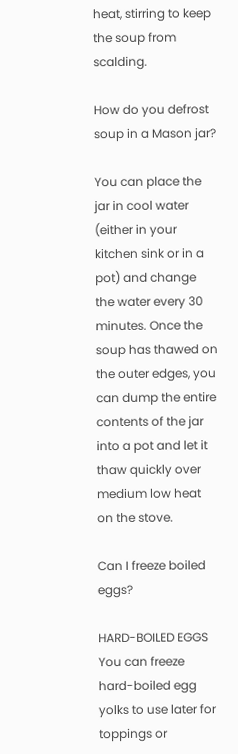heat, stirring to keep the soup from scalding.

How do you defrost soup in a Mason jar?

You can place the jar in cool water (either in your kitchen sink or in a pot) and change the water every 30 minutes. Once the soup has thawed on the outer edges, you can dump the entire contents of the jar into a pot and let it thaw quickly over medium low heat on the stove.

Can I freeze boiled eggs?

HARD-BOILED EGGS You can freeze hard-boiled egg yolks to use later for toppings or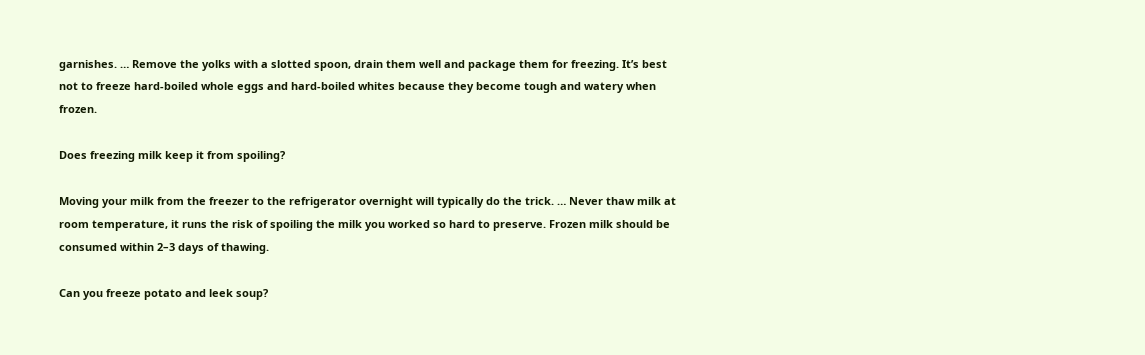garnishes. … Remove the yolks with a slotted spoon, drain them well and package them for freezing. It’s best not to freeze hard-boiled whole eggs and hard-boiled whites because they become tough and watery when frozen.

Does freezing milk keep it from spoiling?

Moving your milk from the freezer to the refrigerator overnight will typically do the trick. … Never thaw milk at room temperature, it runs the risk of spoiling the milk you worked so hard to preserve. Frozen milk should be consumed within 2–3 days of thawing.

Can you freeze potato and leek soup?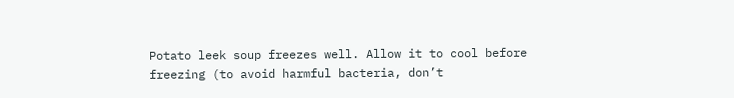Potato leek soup freezes well. Allow it to cool before freezing (to avoid harmful bacteria, don’t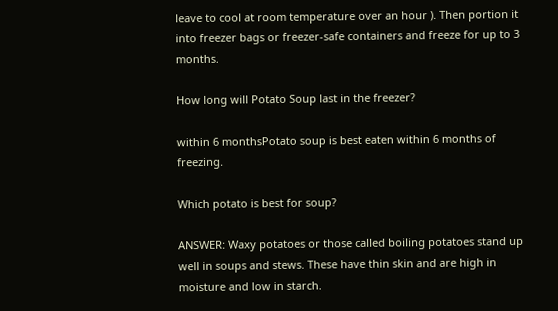leave to cool at room temperature over an hour ). Then portion it into freezer bags or freezer-safe containers and freeze for up to 3 months.

How long will Potato Soup last in the freezer?

within 6 monthsPotato soup is best eaten within 6 months of freezing.

Which potato is best for soup?

ANSWER: Waxy potatoes or those called boiling potatoes stand up well in soups and stews. These have thin skin and are high in moisture and low in starch.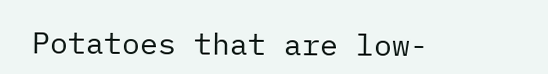Potatoes that are low-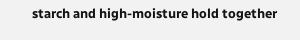starch and high-moisture hold together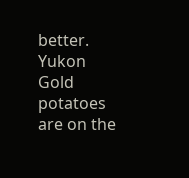better. Yukon Gold potatoes are on the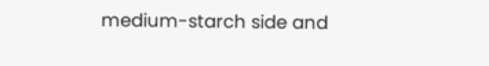medium-starch side and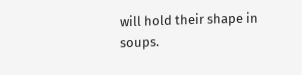will hold their shape in soups.